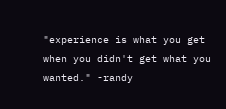"experience is what you get when you didn't get what you wanted." -randy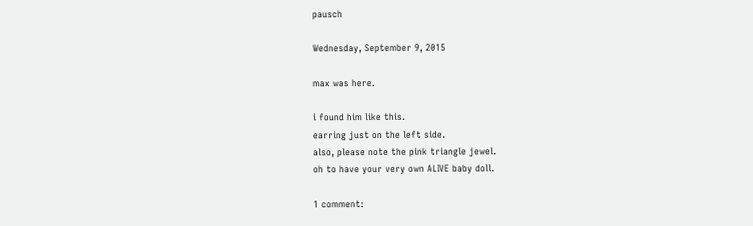pausch

Wednesday, September 9, 2015

max was here.

i found him like this.
earring just on the left side.
also, please note the pink triangle jewel.
oh to have your very own ALIVE baby doll.

1 comment: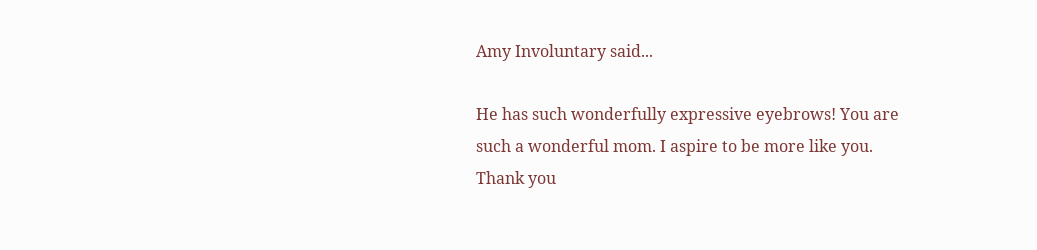Amy Involuntary said...

He has such wonderfully expressive eyebrows! You are such a wonderful mom. I aspire to be more like you. Thank you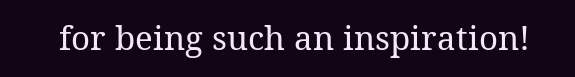for being such an inspiration!